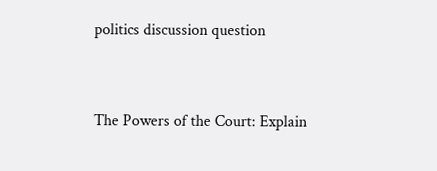politics discussion question



The Powers of the Court: Explain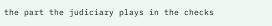the part the judiciary plays in the checks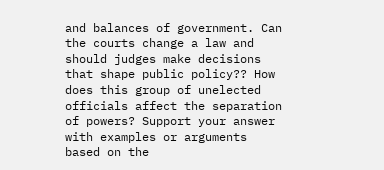and balances of government. Can the courts change a law and should judges make decisions that shape public policy?? How does this group of unelected officials affect the separation of powers? Support your answer with examples or arguments based on the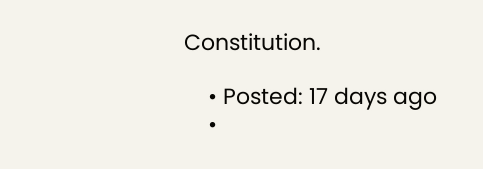Constitution.

    • Posted: 17 days ago
    •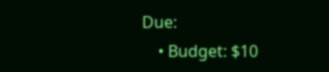Due:
    • Budget: $10